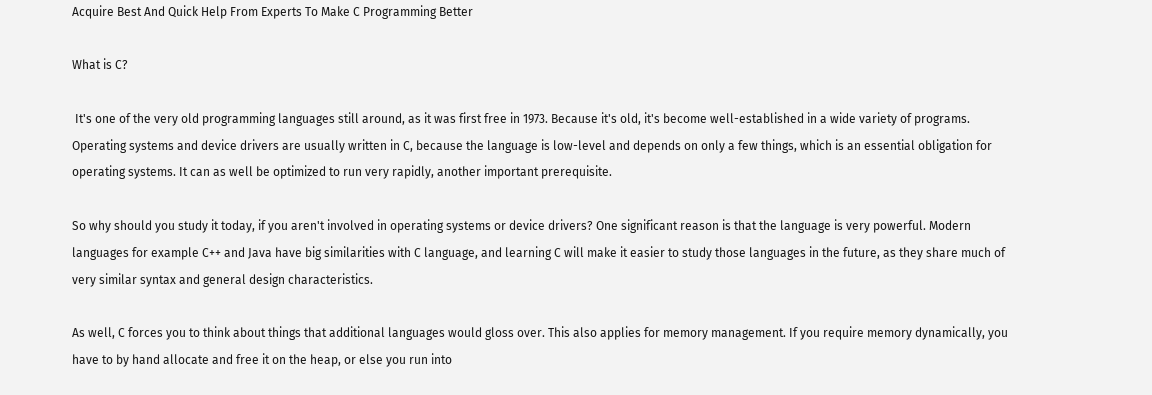Acquire Best And Quick Help From Experts To Make C Programming Better

What is C?

 It's one of the very old programming languages still around, as it was first free in 1973. Because it's old, it's become well-established in a wide variety of programs. Operating systems and device drivers are usually written in C, because the language is low-level and depends on only a few things, which is an essential obligation for operating systems. It can as well be optimized to run very rapidly, another important prerequisite.

So why should you study it today, if you aren't involved in operating systems or device drivers? One significant reason is that the language is very powerful. Modern languages for example C++ and Java have big similarities with C language, and learning C will make it easier to study those languages in the future, as they share much of very similar syntax and general design characteristics.

As well, C forces you to think about things that additional languages would gloss over. This also applies for memory management. If you require memory dynamically, you have to by hand allocate and free it on the heap, or else you run into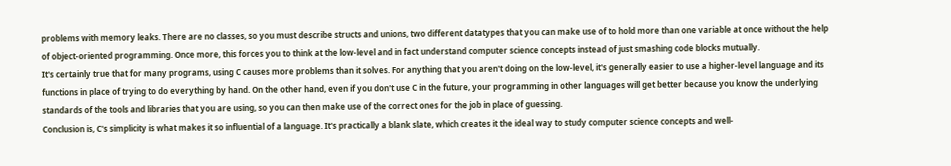problems with memory leaks. There are no classes, so you must describe structs and unions, two different datatypes that you can make use of to hold more than one variable at once without the help of object-oriented programming. Once more, this forces you to think at the low-level and in fact understand computer science concepts instead of just smashing code blocks mutually.
It's certainly true that for many programs, using C causes more problems than it solves. For anything that you aren't doing on the low-level, it's generally easier to use a higher-level language and its functions in place of trying to do everything by hand. On the other hand, even if you don't use C in the future, your programming in other languages will get better because you know the underlying standards of the tools and libraries that you are using, so you can then make use of the correct ones for the job in place of guessing.
Conclusion is, C's simplicity is what makes it so influential of a language. It's practically a blank slate, which creates it the ideal way to study computer science concepts and well-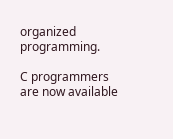organized programming.

C programmers are now available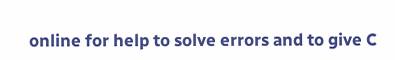online for help to solve errors and to give C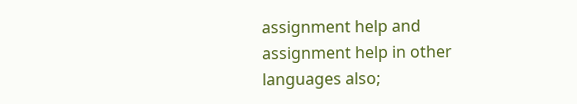assignment help and  assignment help in other languages also;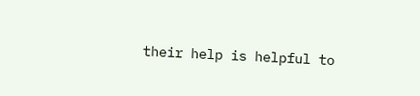their help is helpful to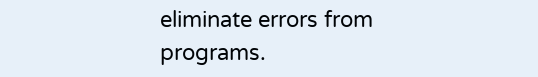eliminate errors from programs.